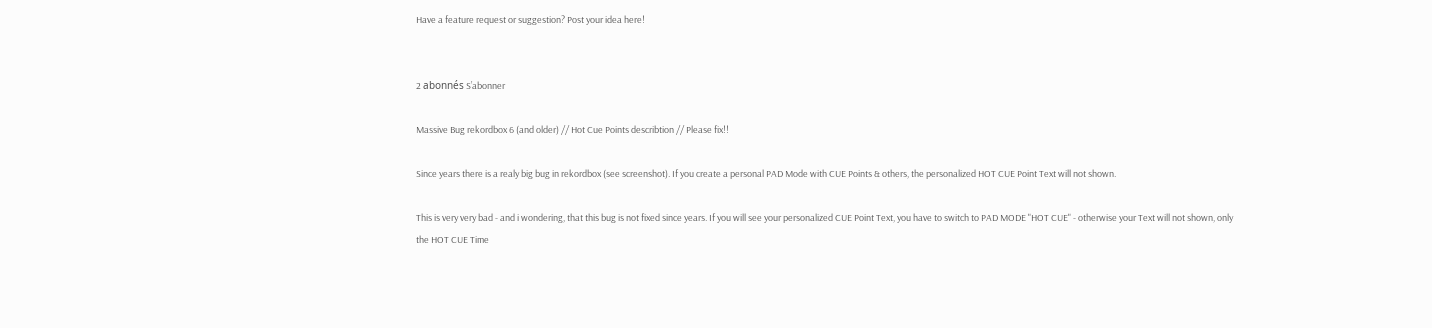Have a feature request or suggestion? Post your idea here!


2 abonnés S’abonner

Massive Bug rekordbox 6 (and older) // Hot Cue Points describtion // Please fix!!

Since years there is a realy big bug in rekordbox (see screenshot). If you create a personal PAD Mode with CUE Points & others, the personalized HOT CUE Point Text will not shown.

This is very very bad - and i wondering, that this bug is not fixed since years. If you will see your personalized CUE Point Text, you have to switch to PAD MODE "HOT CUE" - otherwise your Text will not shown, only the HOT CUE Time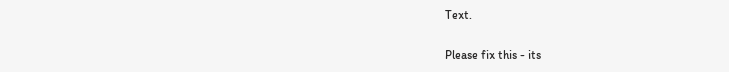Text.

Please fix this - its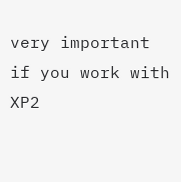very important if you work with XP2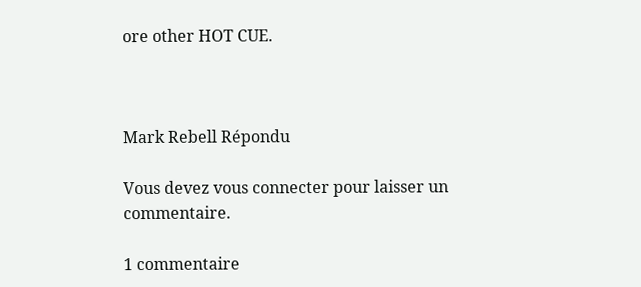ore other HOT CUE.



Mark Rebell Répondu

Vous devez vous connecter pour laisser un commentaire.

1 commentaire